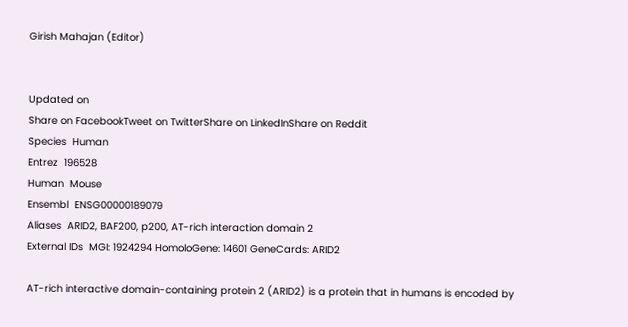Girish Mahajan (Editor)


Updated on
Share on FacebookTweet on TwitterShare on LinkedInShare on Reddit
Species  Human
Entrez  196528
Human  Mouse
Ensembl  ENSG00000189079
Aliases  ARID2, BAF200, p200, AT-rich interaction domain 2
External IDs  MGI: 1924294 HomoloGene: 14601 GeneCards: ARID2

AT-rich interactive domain-containing protein 2 (ARID2) is a protein that in humans is encoded by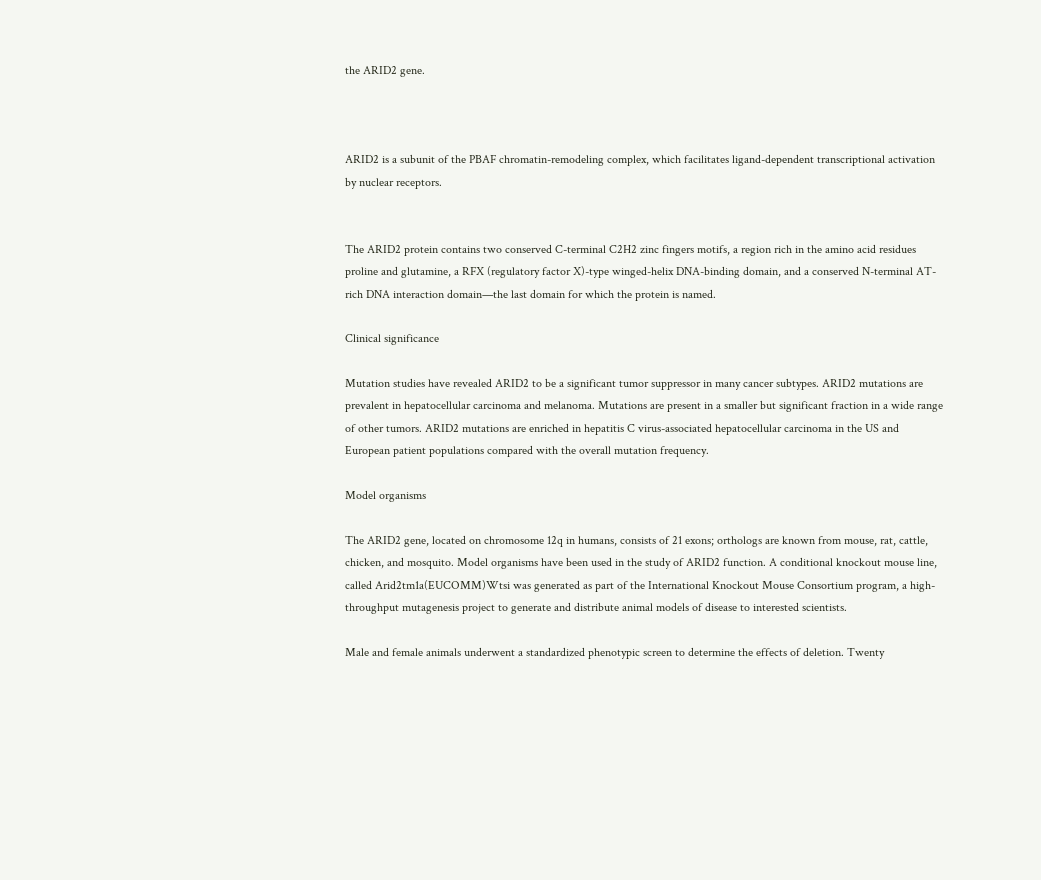the ARID2 gene.



ARID2 is a subunit of the PBAF chromatin-remodeling complex, which facilitates ligand-dependent transcriptional activation by nuclear receptors.


The ARID2 protein contains two conserved C-terminal C2H2 zinc fingers motifs, a region rich in the amino acid residues proline and glutamine, a RFX (regulatory factor X)-type winged-helix DNA-binding domain, and a conserved N-terminal AT-rich DNA interaction domain—the last domain for which the protein is named.

Clinical significance

Mutation studies have revealed ARID2 to be a significant tumor suppressor in many cancer subtypes. ARID2 mutations are prevalent in hepatocellular carcinoma and melanoma. Mutations are present in a smaller but significant fraction in a wide range of other tumors. ARID2 mutations are enriched in hepatitis C virus-associated hepatocellular carcinoma in the US and European patient populations compared with the overall mutation frequency.

Model organisms

The ARID2 gene, located on chromosome 12q in humans, consists of 21 exons; orthologs are known from mouse, rat, cattle, chicken, and mosquito. Model organisms have been used in the study of ARID2 function. A conditional knockout mouse line, called Arid2tm1a(EUCOMM)Wtsi was generated as part of the International Knockout Mouse Consortium program, a high-throughput mutagenesis project to generate and distribute animal models of disease to interested scientists.

Male and female animals underwent a standardized phenotypic screen to determine the effects of deletion. Twenty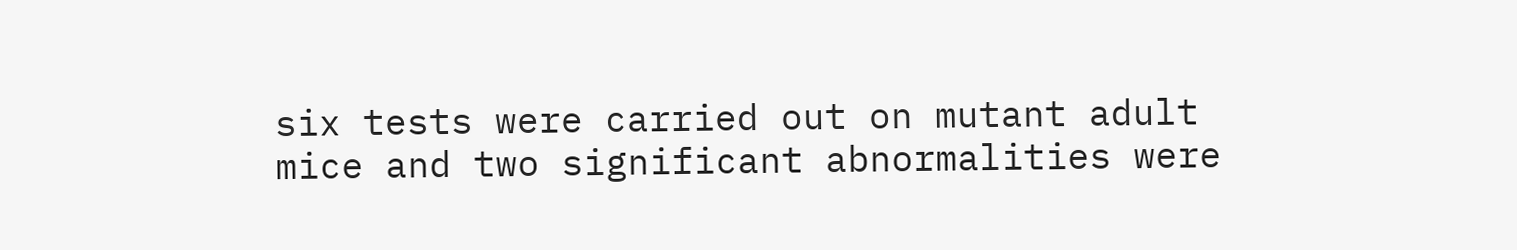six tests were carried out on mutant adult mice and two significant abnormalities were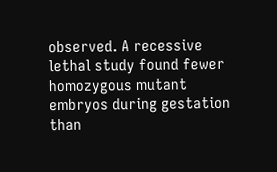observed. A recessive lethal study found fewer homozygous mutant embryos during gestation than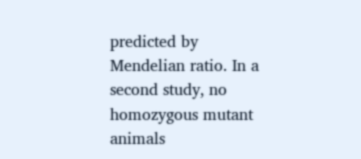predicted by Mendelian ratio. In a second study, no homozygous mutant animals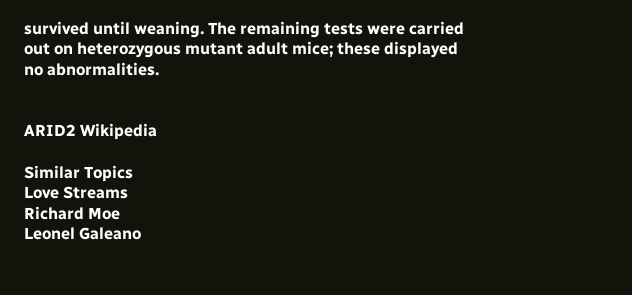survived until weaning. The remaining tests were carried out on heterozygous mutant adult mice; these displayed no abnormalities.


ARID2 Wikipedia

Similar Topics
Love Streams
Richard Moe
Leonel Galeano